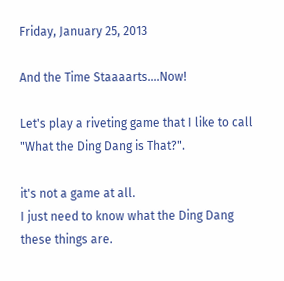Friday, January 25, 2013

And the Time Staaaarts....Now!

Let's play a riveting game that I like to call
"What the Ding Dang is That?".

it's not a game at all.
I just need to know what the Ding Dang these things are.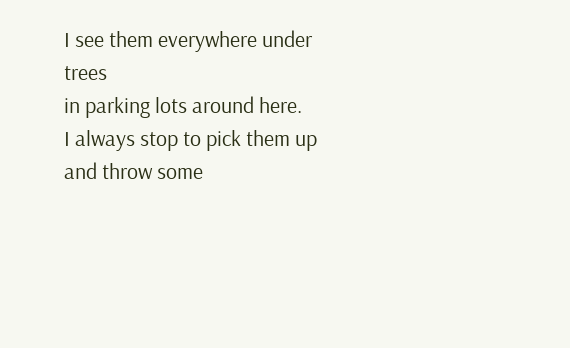I see them everywhere under trees
in parking lots around here.
I always stop to pick them up
and throw some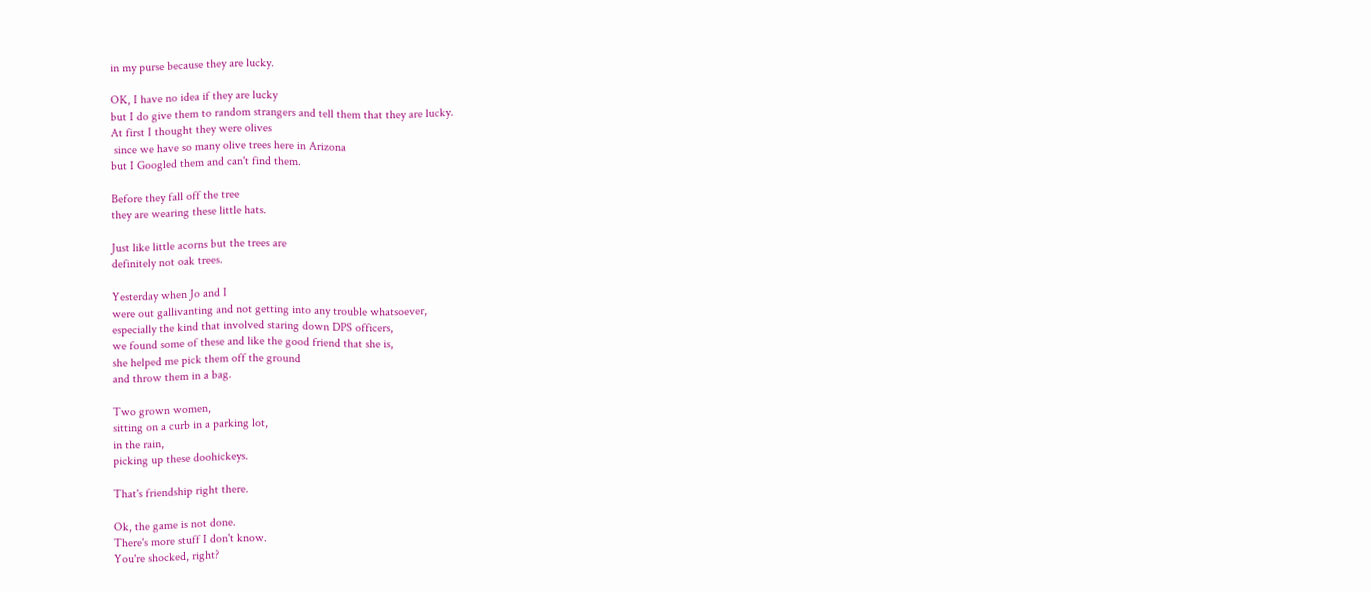in my purse because they are lucky.

OK, I have no idea if they are lucky
but I do give them to random strangers and tell them that they are lucky.
At first I thought they were olives
 since we have so many olive trees here in Arizona
but I Googled them and can't find them.

Before they fall off the tree
they are wearing these little hats.

Just like little acorns but the trees are
definitely not oak trees.

Yesterday when Jo and I
were out gallivanting and not getting into any trouble whatsoever,
especially the kind that involved staring down DPS officers,
we found some of these and like the good friend that she is,
she helped me pick them off the ground
and throw them in a bag.

Two grown women,
sitting on a curb in a parking lot,
in the rain,
picking up these doohickeys.

That's friendship right there.

Ok, the game is not done.
There's more stuff I don't know.
You're shocked, right?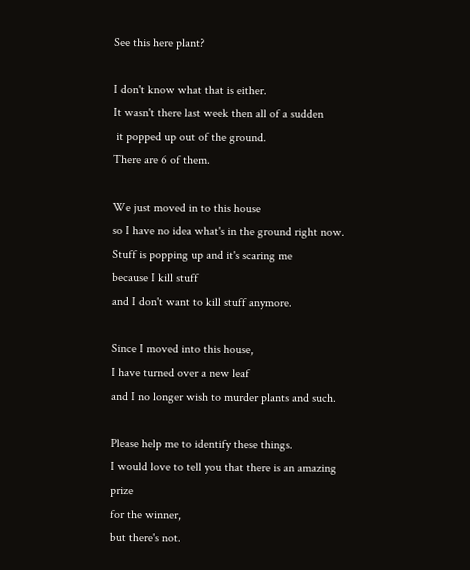See this here plant?

I don't know what that is either.
It wasn't there last week then all of a sudden
 it popped up out of the ground.
There are 6 of them.

We just moved in to this house
so I have no idea what's in the ground right now.
Stuff is popping up and it's scaring me
because I kill stuff
and I don't want to kill stuff anymore.

Since I moved into this house,
I have turned over a new leaf
and I no longer wish to murder plants and such.

Please help me to identify these things.
I would love to tell you that there is an amazing prize
for the winner,
but there's not.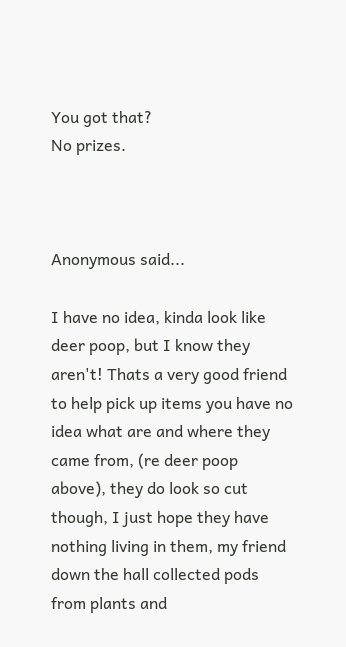You got that?
No prizes.



Anonymous said...

I have no idea, kinda look like deer poop, but I know they aren't! Thats a very good friend to help pick up items you have no idea what are and where they came from, (re deer poop above), they do look so cut though, I just hope they have nothing living in them, my friend down the hall collected pods from plants and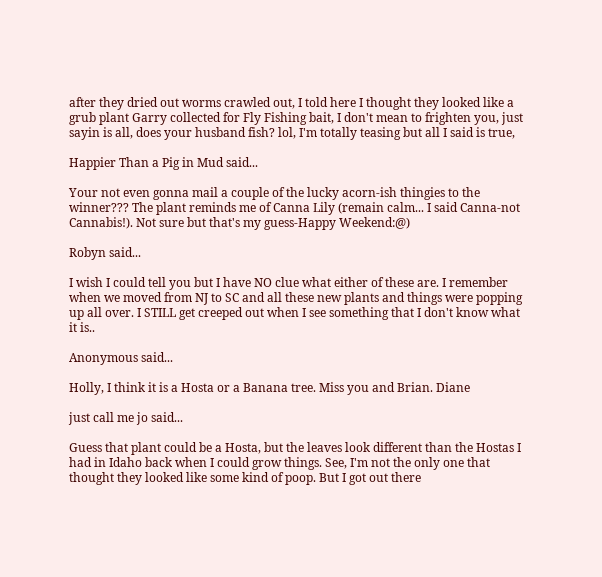after they dried out worms crawled out, I told here I thought they looked like a grub plant Garry collected for Fly Fishing bait, I don't mean to frighten you, just sayin is all, does your husband fish? lol, I'm totally teasing but all I said is true,

Happier Than a Pig in Mud said...

Your not even gonna mail a couple of the lucky acorn-ish thingies to the winner??? The plant reminds me of Canna Lily (remain calm... I said Canna-not Cannabis!). Not sure but that's my guess-Happy Weekend:@)

Robyn said...

I wish I could tell you but I have NO clue what either of these are. I remember when we moved from NJ to SC and all these new plants and things were popping up all over. I STILL get creeped out when I see something that I don't know what it is..

Anonymous said...

Holly, I think it is a Hosta or a Banana tree. Miss you and Brian. Diane

just call me jo said...

Guess that plant could be a Hosta, but the leaves look different than the Hostas I had in Idaho back when I could grow things. See, I'm not the only one that thought they looked like some kind of poop. But I got out there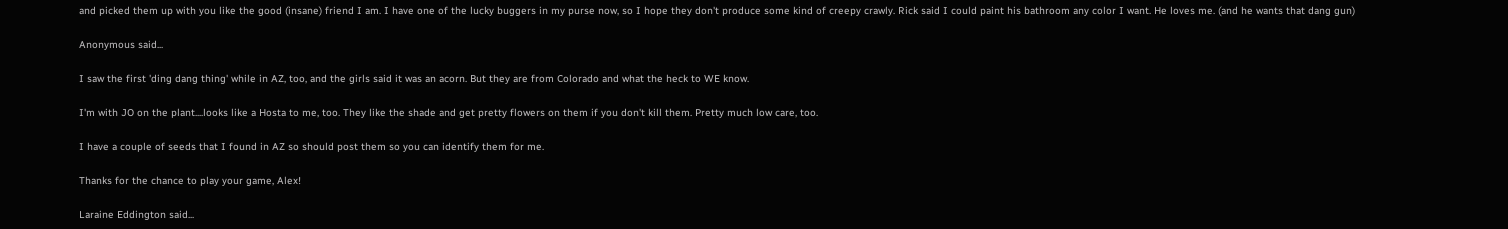and picked them up with you like the good (insane) friend I am. I have one of the lucky buggers in my purse now, so I hope they don't produce some kind of creepy crawly. Rick said I could paint his bathroom any color I want. He loves me. (and he wants that dang gun)

Anonymous said...

I saw the first 'ding dang thing' while in AZ, too, and the girls said it was an acorn. But they are from Colorado and what the heck to WE know.

I'm with JO on the plant....looks like a Hosta to me, too. They like the shade and get pretty flowers on them if you don't kill them. Pretty much low care, too.

I have a couple of seeds that I found in AZ so should post them so you can identify them for me.

Thanks for the chance to play your game, Alex!

Laraine Eddington said...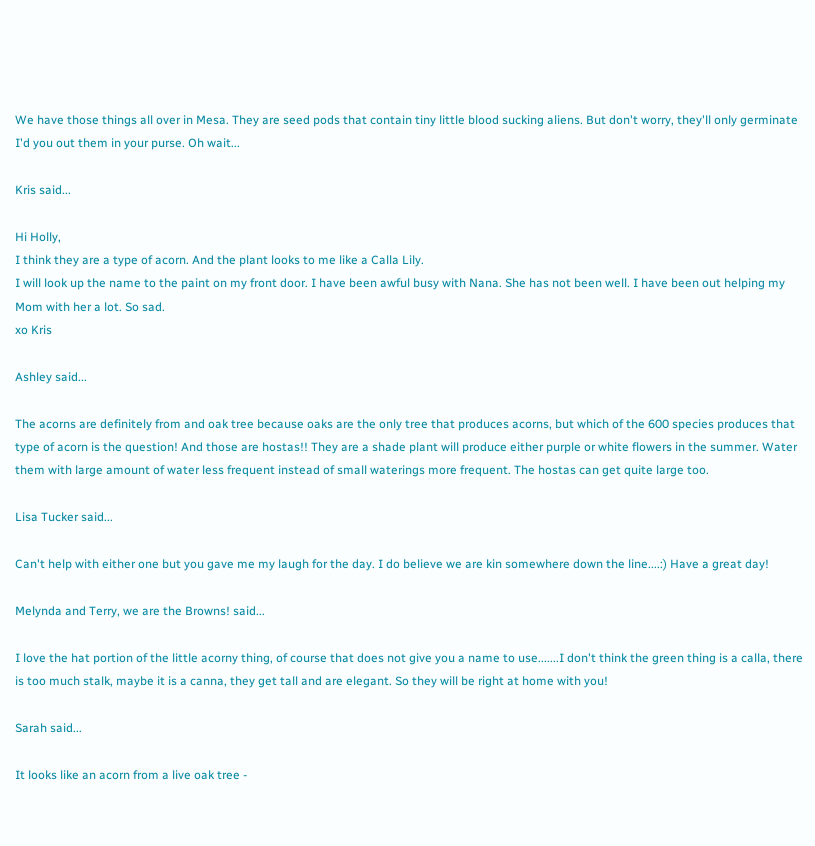We have those things all over in Mesa. They are seed pods that contain tiny little blood sucking aliens. But don't worry, they'll only germinate I'd you out them in your purse. Oh wait...

Kris said...

Hi Holly,
I think they are a type of acorn. And the plant looks to me like a Calla Lily.
I will look up the name to the paint on my front door. I have been awful busy with Nana. She has not been well. I have been out helping my Mom with her a lot. So sad.
xo Kris

Ashley said...

The acorns are definitely from and oak tree because oaks are the only tree that produces acorns, but which of the 600 species produces that type of acorn is the question! And those are hostas!! They are a shade plant will produce either purple or white flowers in the summer. Water them with large amount of water less frequent instead of small waterings more frequent. The hostas can get quite large too.

Lisa Tucker said...

Can't help with either one but you gave me my laugh for the day. I do believe we are kin somewhere down the line....:) Have a great day!

Melynda and Terry, we are the Browns! said...

I love the hat portion of the little acorny thing, of course that does not give you a name to use.......I don't think the green thing is a calla, there is too much stalk, maybe it is a canna, they get tall and are elegant. So they will be right at home with you!

Sarah said...

It looks like an acorn from a live oak tree -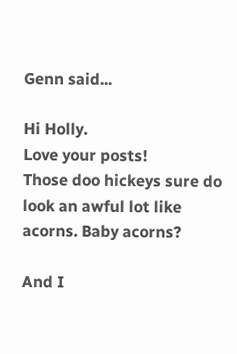Genn said...

Hi Holly.
Love your posts!
Those doo hickeys sure do look an awful lot like acorns. Baby acorns?

And I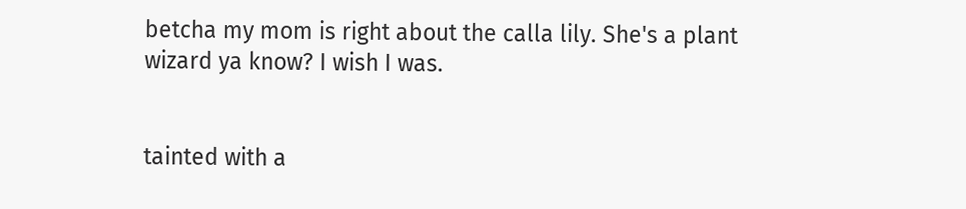betcha my mom is right about the calla lily. She's a plant wizard ya know? I wish I was.


tainted with a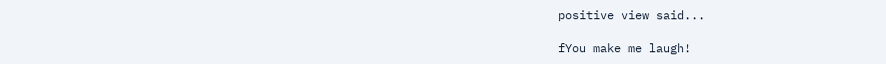positive view said...

fYou make me laugh!